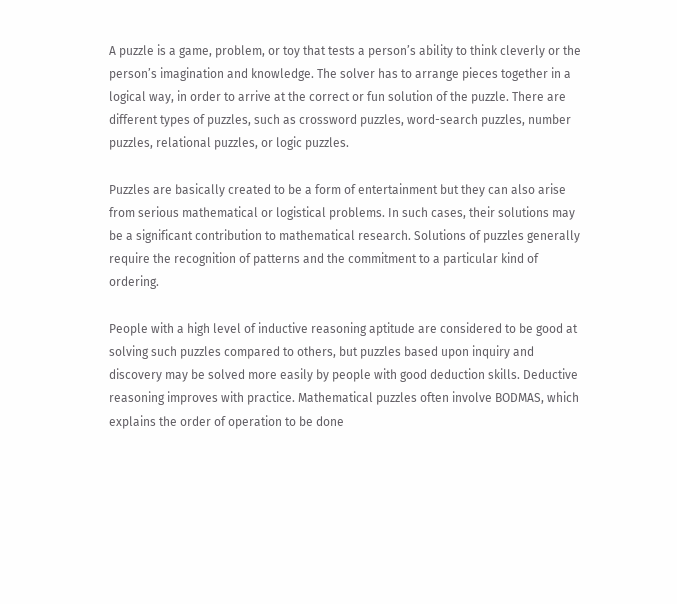A puzzle is a game, problem, or toy that tests a person’s ability to think cleverly or the person’s imagination and knowledge. The solver has to arrange pieces together in a logical way, in order to arrive at the correct or fun solution of the puzzle. There are different types of puzzles, such as crossword puzzles, word-search puzzles, number puzzles, relational puzzles, or logic puzzles.

Puzzles are basically created to be a form of entertainment but they can also arise from serious mathematical or logistical problems. In such cases, their solutions may be a significant contribution to mathematical research. Solutions of puzzles generally require the recognition of patterns and the commitment to a particular kind of ordering.

People with a high level of inductive reasoning aptitude are considered to be good at solving such puzzles compared to others, but puzzles based upon inquiry and discovery may be solved more easily by people with good deduction skills. Deductive reasoning improves with practice. Mathematical puzzles often involve BODMAS, which explains the order of operation to be done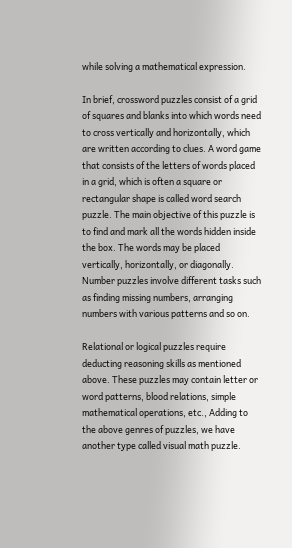while solving a mathematical expression.

In brief, crossword puzzles consist of a grid of squares and blanks into which words need to cross vertically and horizontally, which are written according to clues. A word game that consists of the letters of words placed in a grid, which is often a square or rectangular shape is called word search puzzle. The main objective of this puzzle is to find and mark all the words hidden inside the box. The words may be placed vertically, horizontally, or diagonally. Number puzzles involve different tasks such as finding missing numbers, arranging numbers with various patterns and so on.

Relational or logical puzzles require deducting reasoning skills as mentioned above. These puzzles may contain letter or word patterns, blood relations, simple mathematical operations, etc., Adding to the above genres of puzzles, we have another type called visual math puzzle.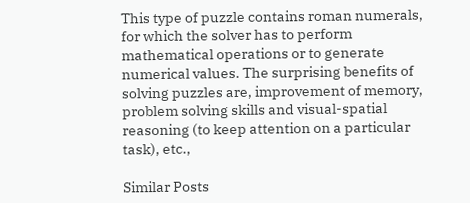This type of puzzle contains roman numerals, for which the solver has to perform mathematical operations or to generate numerical values. The surprising benefits of solving puzzles are, improvement of memory, problem solving skills and visual-spatial reasoning (to keep attention on a particular task), etc.,

Similar Posts